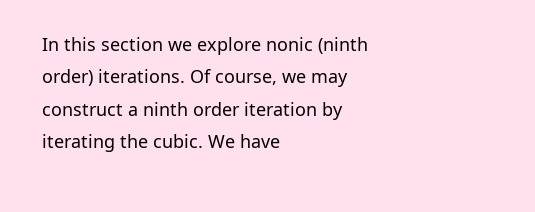In this section we explore nonic (ninth order) iterations. Of course, we may construct a ninth order iteration by iterating the cubic. We have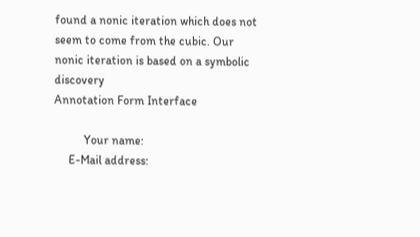found a nonic iteration which does not seem to come from the cubic. Our nonic iteration is based on a symbolic discovery
Annotation Form Interface

          Your name:
     E-Mail address: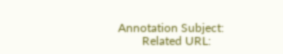Annotation Subject:
        Related URL: